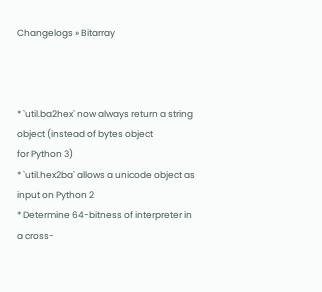Changelogs » Bitarray



* `util.ba2hex` now always return a string object (instead of bytes object
for Python 3)
* `util.hex2ba` allows a unicode object as input on Python 2
* Determine 64-bitness of interpreter in a cross-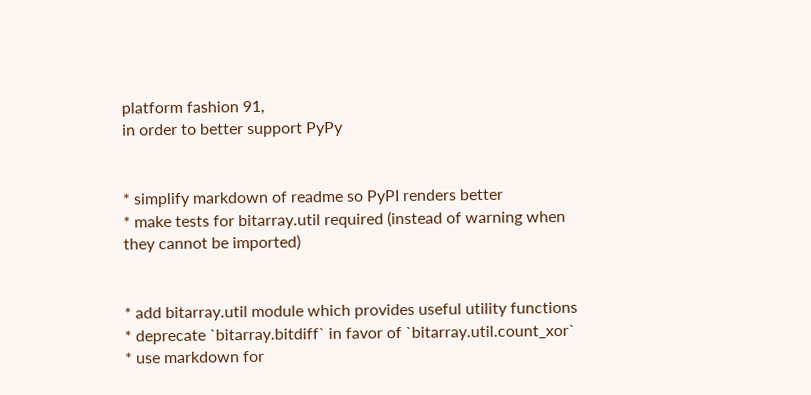platform fashion 91,
in order to better support PyPy


* simplify markdown of readme so PyPI renders better
* make tests for bitarray.util required (instead of warning when
they cannot be imported)


* add bitarray.util module which provides useful utility functions
* deprecate `bitarray.bitdiff` in favor of `bitarray.util.count_xor`
* use markdown for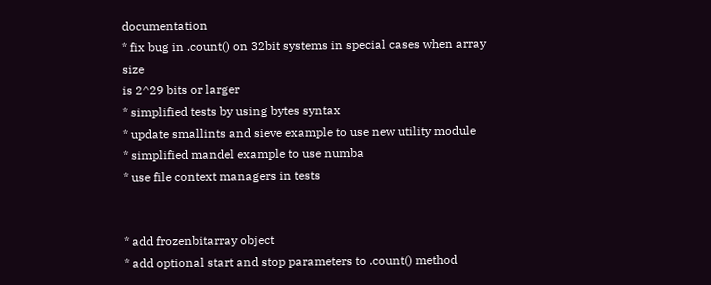documentation
* fix bug in .count() on 32bit systems in special cases when array size
is 2^29 bits or larger
* simplified tests by using bytes syntax
* update smallints and sieve example to use new utility module
* simplified mandel example to use numba
* use file context managers in tests


* add frozenbitarray object
* add optional start and stop parameters to .count() method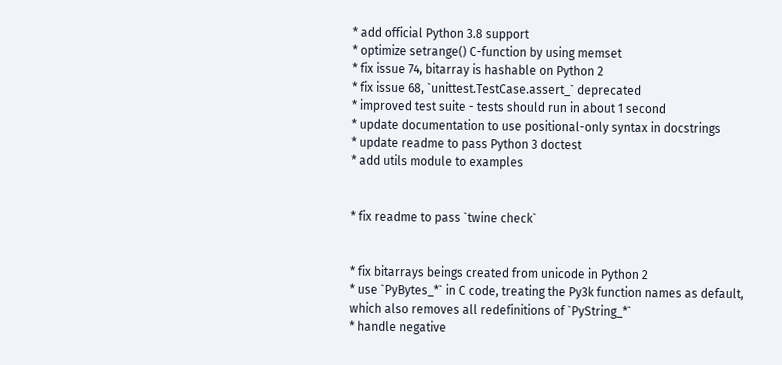* add official Python 3.8 support
* optimize setrange() C-function by using memset
* fix issue 74, bitarray is hashable on Python 2
* fix issue 68, `unittest.TestCase.assert_` deprecated
* improved test suite - tests should run in about 1 second
* update documentation to use positional-only syntax in docstrings
* update readme to pass Python 3 doctest
* add utils module to examples


* fix readme to pass `twine check`


* fix bitarrays beings created from unicode in Python 2
* use `PyBytes_*` in C code, treating the Py3k function names as default,
which also removes all redefinitions of `PyString_*`
* handle negative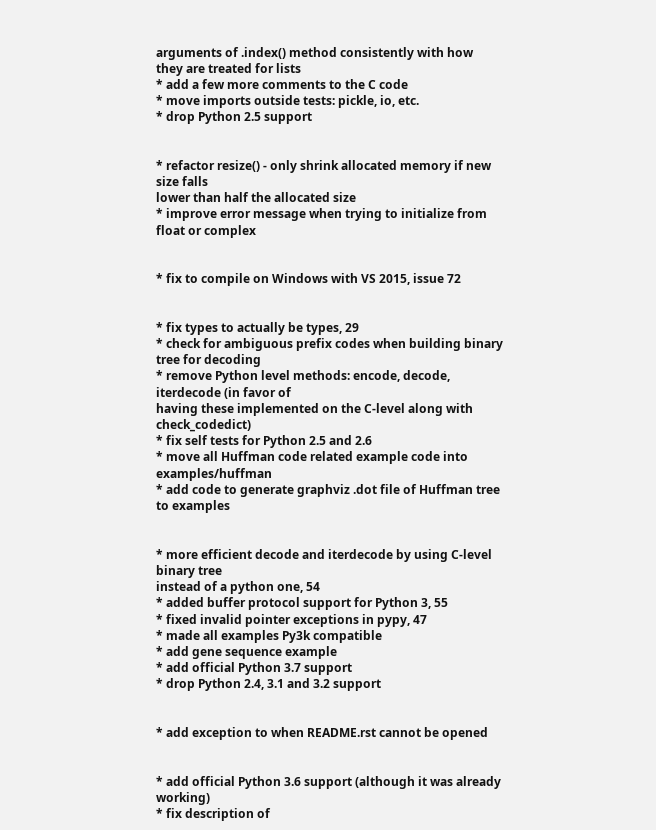arguments of .index() method consistently with how
they are treated for lists
* add a few more comments to the C code
* move imports outside tests: pickle, io, etc.
* drop Python 2.5 support


* refactor resize() - only shrink allocated memory if new size falls
lower than half the allocated size
* improve error message when trying to initialize from float or complex


* fix to compile on Windows with VS 2015, issue 72


* fix types to actually be types, 29
* check for ambiguous prefix codes when building binary tree for decoding
* remove Python level methods: encode, decode, iterdecode (in favor of
having these implemented on the C-level along with check_codedict)
* fix self tests for Python 2.5 and 2.6
* move all Huffman code related example code into examples/huffman
* add code to generate graphviz .dot file of Huffman tree to examples


* more efficient decode and iterdecode by using C-level binary tree
instead of a python one, 54
* added buffer protocol support for Python 3, 55
* fixed invalid pointer exceptions in pypy, 47
* made all examples Py3k compatible
* add gene sequence example
* add official Python 3.7 support
* drop Python 2.4, 3.1 and 3.2 support


* add exception to when README.rst cannot be opened


* add official Python 3.6 support (although it was already working)
* fix description of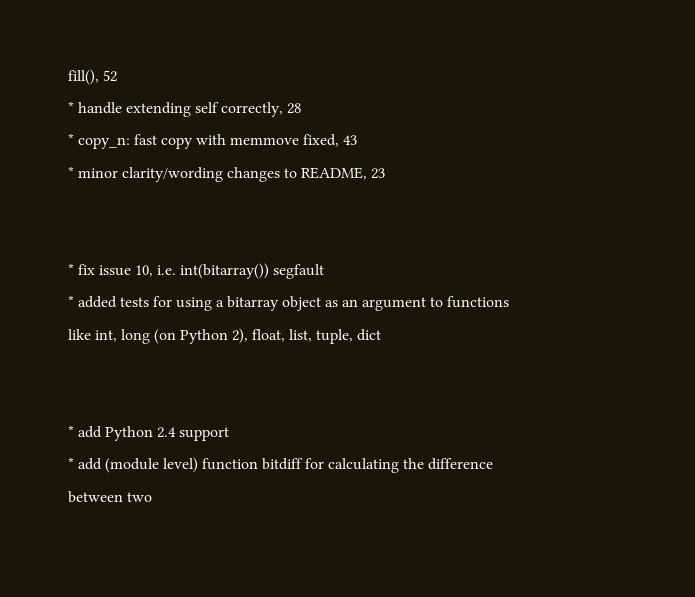fill(), 52
* handle extending self correctly, 28
* copy_n: fast copy with memmove fixed, 43
* minor clarity/wording changes to README, 23


* fix issue 10, i.e. int(bitarray()) segfault
* added tests for using a bitarray object as an argument to functions
like int, long (on Python 2), float, list, tuple, dict


* add Python 2.4 support
* add (module level) function bitdiff for calculating the difference
between two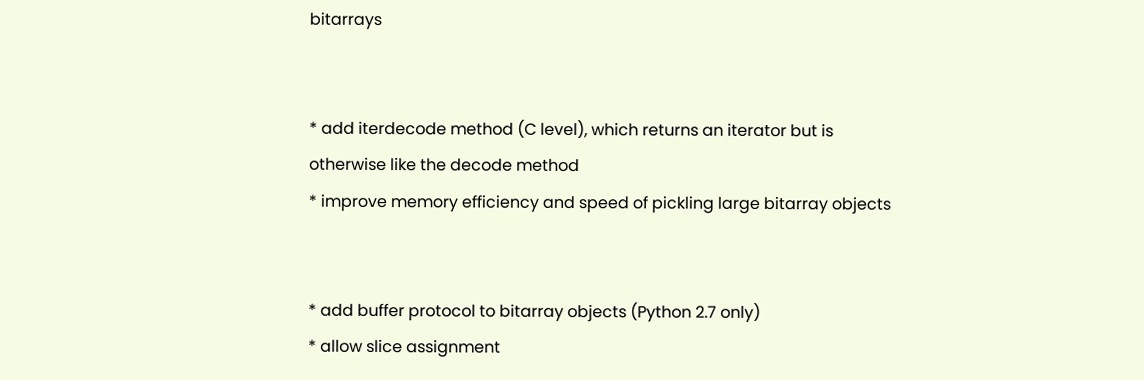bitarrays


* add iterdecode method (C level), which returns an iterator but is
otherwise like the decode method
* improve memory efficiency and speed of pickling large bitarray objects


* add buffer protocol to bitarray objects (Python 2.7 only)
* allow slice assignment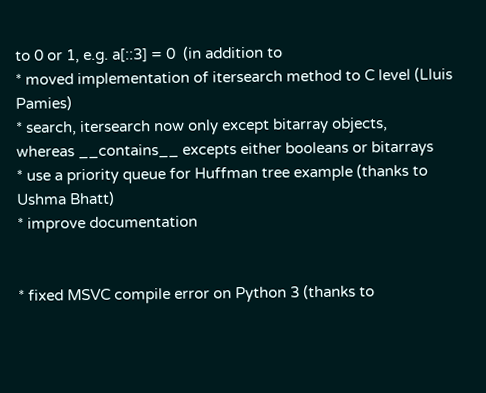to 0 or 1, e.g. a[::3] = 0  (in addition to
* moved implementation of itersearch method to C level (Lluis Pamies)
* search, itersearch now only except bitarray objects,
whereas __contains__ excepts either booleans or bitarrays
* use a priority queue for Huffman tree example (thanks to Ushma Bhatt)
* improve documentation


* fixed MSVC compile error on Python 3 (thanks to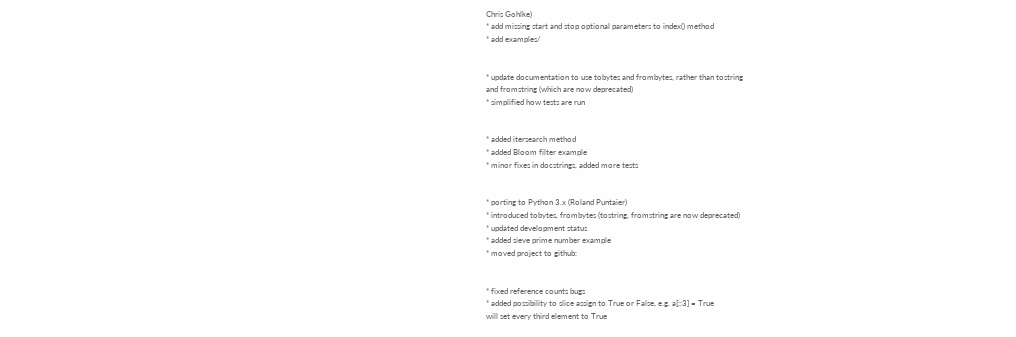Chris Gohlke)
* add missing start and stop optional parameters to index() method
* add examples/


* update documentation to use tobytes and frombytes, rather than tostring
and fromstring (which are now deprecated)
* simplified how tests are run


* added itersearch method
* added Bloom filter example
* minor fixes in docstrings, added more tests


* porting to Python 3.x (Roland Puntaier)
* introduced tobytes, frombytes (tostring, fromstring are now deprecated)
* updated development status
* added sieve prime number example
* moved project to github:


* fixed reference counts bugs
* added possibility to slice assign to True or False, e.g. a[::3] = True
will set every third element to True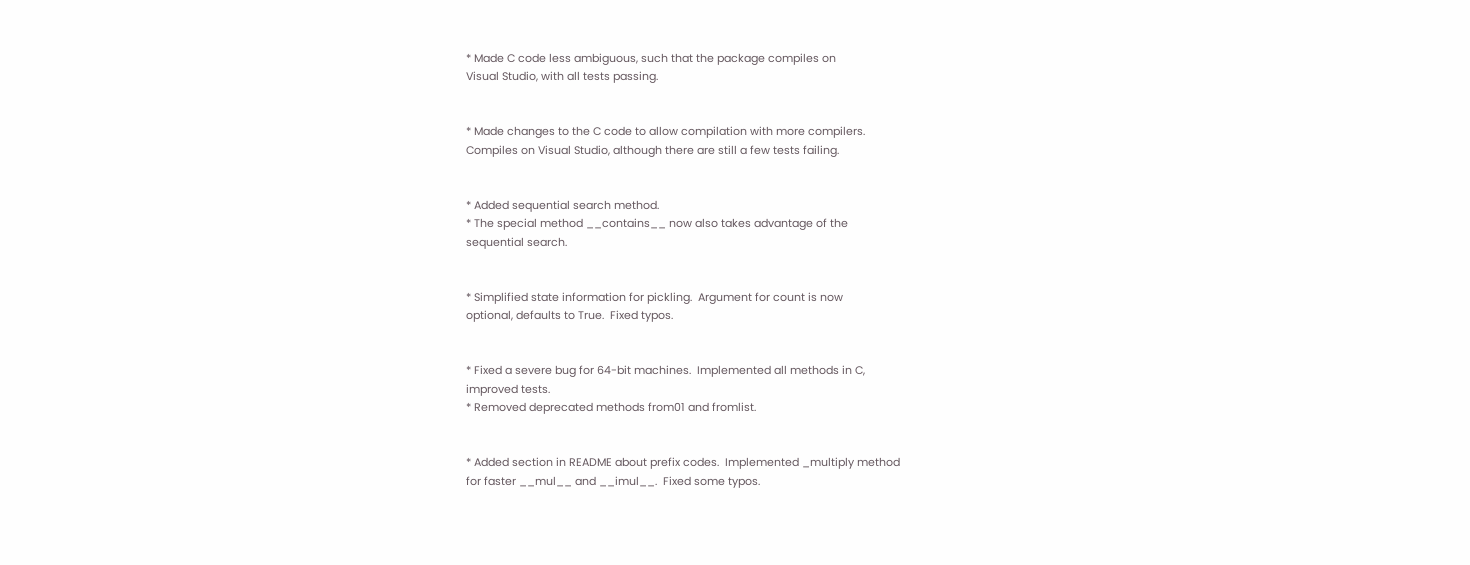* Made C code less ambiguous, such that the package compiles on
Visual Studio, with all tests passing.


* Made changes to the C code to allow compilation with more compilers.
Compiles on Visual Studio, although there are still a few tests failing.


* Added sequential search method.
* The special method __contains__ now also takes advantage of the
sequential search.


* Simplified state information for pickling.  Argument for count is now
optional, defaults to True.  Fixed typos.


* Fixed a severe bug for 64-bit machines.  Implemented all methods in C,
improved tests.
* Removed deprecated methods from01 and fromlist.


* Added section in README about prefix codes.  Implemented _multiply method
for faster __mul__ and __imul__.  Fixed some typos.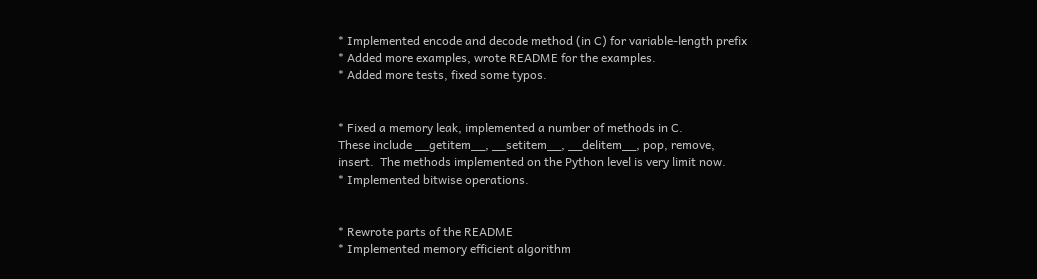* Implemented encode and decode method (in C) for variable-length prefix
* Added more examples, wrote README for the examples.
* Added more tests, fixed some typos.


* Fixed a memory leak, implemented a number of methods in C.
These include __getitem__, __setitem__, __delitem__, pop, remove,
insert.  The methods implemented on the Python level is very limit now.
* Implemented bitwise operations.


* Rewrote parts of the README
* Implemented memory efficient algorithm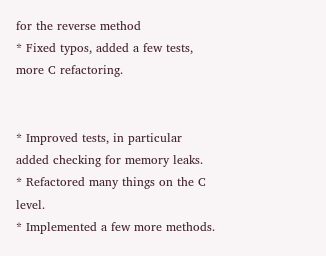for the reverse method
* Fixed typos, added a few tests, more C refactoring.


* Improved tests, in particular added checking for memory leaks.
* Refactored many things on the C level.
* Implemented a few more methods.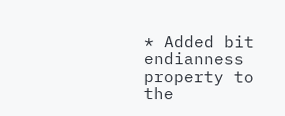* Added bit endianness property to the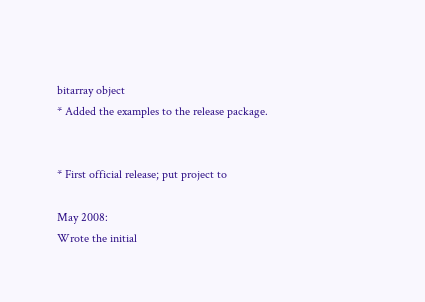bitarray object
* Added the examples to the release package.


* First official release; put project to

May 2008:
Wrote the initial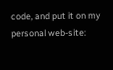code, and put it on my personal web-site: